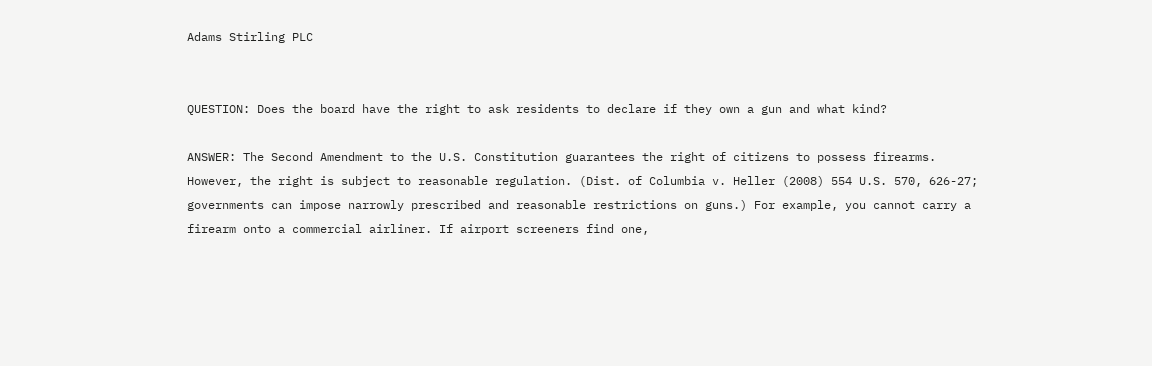Adams Stirling PLC


QUESTION: Does the board have the right to ask residents to declare if they own a gun and what kind?

ANSWER: The Second Amendment to the U.S. Constitution guarantees the right of citizens to possess firearms. However, the right is subject to reasonable regulation. (Dist. of Columbia v. Heller (2008) 554 U.S. 570, 626-27; governments can impose narrowly prescribed and reasonable restrictions on guns.) For example, you cannot carry a firearm onto a commercial airliner. If airport screeners find one,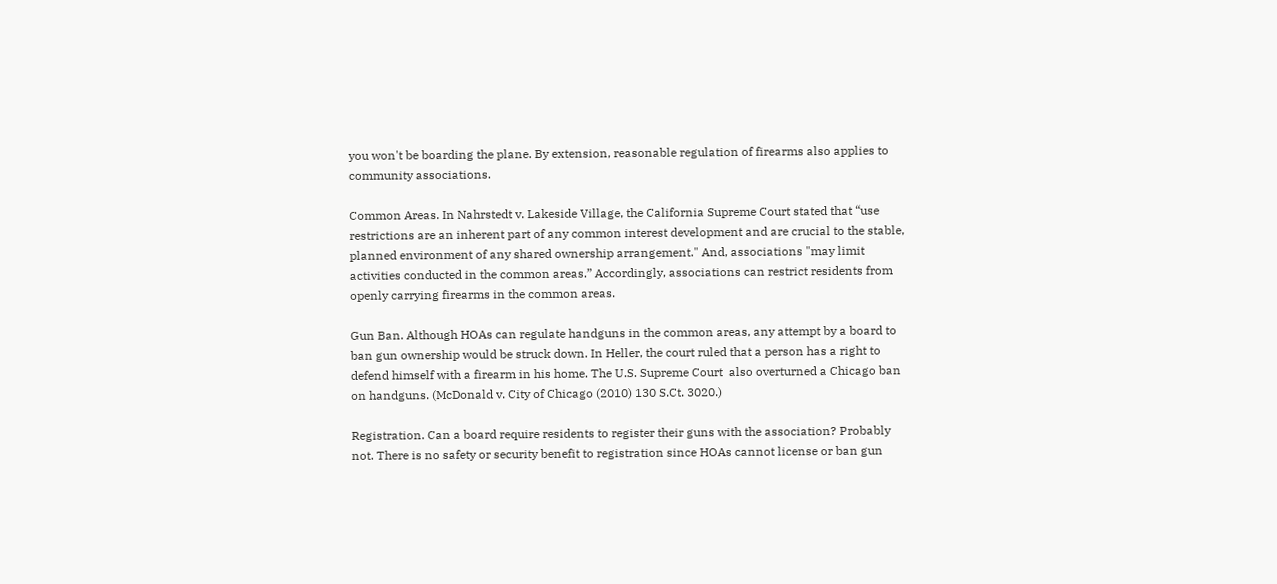you won't be boarding the plane. By extension, reasonable regulation of firearms also applies to community associations.

Common Areas. In Nahrstedt v. Lakeside Village, the California Supreme Court stated that “use restrictions are an inherent part of any common interest development and are crucial to the stable, planned environment of any shared ownership arrangement." And, associations "may limit activities conducted in the common areas.” Accordingly, associations can restrict residents from openly carrying firearms in the common areas.

Gun Ban. Although HOAs can regulate handguns in the common areas, any attempt by a board to ban gun ownership would be struck down. In Heller, the court ruled that a person has a right to defend himself with a firearm in his home. The U.S. Supreme Court  also overturned a Chicago ban on handguns. (McDonald v. City of Chicago (2010) 130 S.Ct. 3020.)

Registration. Can a board require residents to register their guns with the association? Probably not. There is no safety or security benefit to registration since HOAs cannot license or ban gun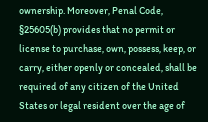ownership. Moreover, Penal Code, §25605(b) provides that no permit or license to purchase, own, possess, keep, or carry, either openly or concealed, shall be required of any citizen of the United States or legal resident over the age of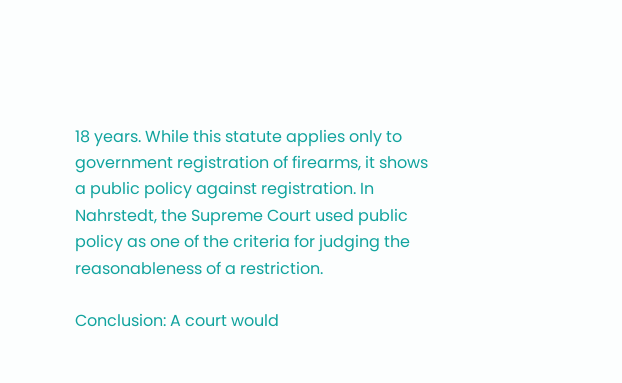18 years. While this statute applies only to government registration of firearms, it shows a public policy against registration. In Nahrstedt, the Supreme Court used public policy as one of the criteria for judging the reasonableness of a restriction.

Conclusion: A court would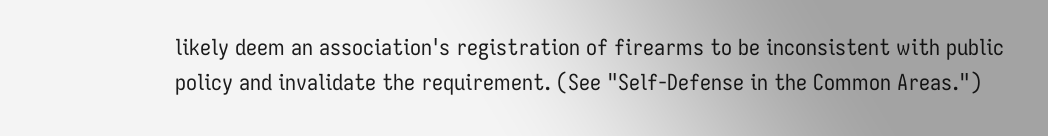likely deem an association's registration of firearms to be inconsistent with public policy and invalidate the requirement. (See "Self-Defense in the Common Areas.")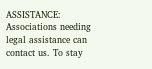ASSISTANCE: Associations needing legal assistance can contact us. To stay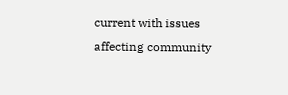current with issues affecting community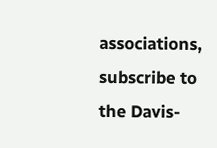associations, subscribe to the Davis-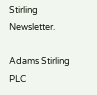Stirling Newsletter.

Adams Stirling PLC